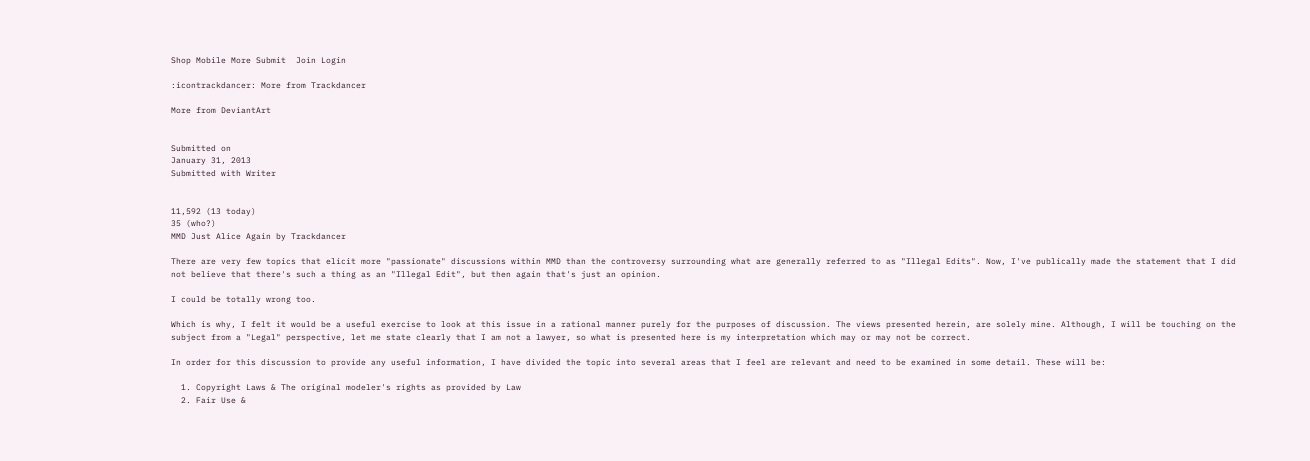Shop Mobile More Submit  Join Login

:icontrackdancer: More from Trackdancer

More from DeviantArt


Submitted on
January 31, 2013
Submitted with Writer


11,592 (13 today)
35 (who?)
MMD Just Alice Again by Trackdancer

There are very few topics that elicit more "passionate" discussions within MMD than the controversy surrounding what are generally referred to as "Illegal Edits". Now, I've publically made the statement that I did not believe that there's such a thing as an "Illegal Edit", but then again that's just an opinion.

I could be totally wrong too.

Which is why, I felt it would be a useful exercise to look at this issue in a rational manner purely for the purposes of discussion. The views presented herein, are solely mine. Although, I will be touching on the subject from a "Legal" perspective, let me state clearly that I am not a lawyer, so what is presented here is my interpretation which may or may not be correct.

In order for this discussion to provide any useful information, I have divided the topic into several areas that I feel are relevant and need to be examined in some detail. These will be:

  1. Copyright Laws & The original modeler's rights as provided by Law
  2. Fair Use &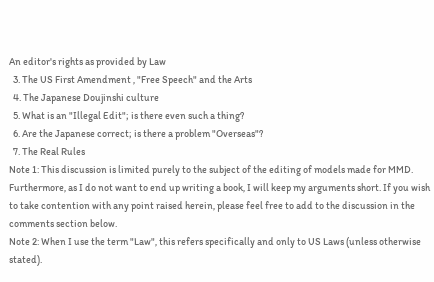An editor's rights as provided by Law
  3. The US First Amendment , "Free Speech" and the Arts
  4. The Japanese Doujinshi culture
  5. What is an "Illegal Edit"; is there even such a thing?
  6. Are the Japanese correct; is there a problem "Overseas"?
  7. The Real Rules
Note 1: This discussion is limited purely to the subject of the editing of models made for MMD. Furthermore, as I do not want to end up writing a book, I will keep my arguments short. If you wish to take contention with any point raised herein, please feel free to add to the discussion in the comments section below.
Note 2: When I use the term "Law", this refers specifically and only to US Laws (unless otherwise stated).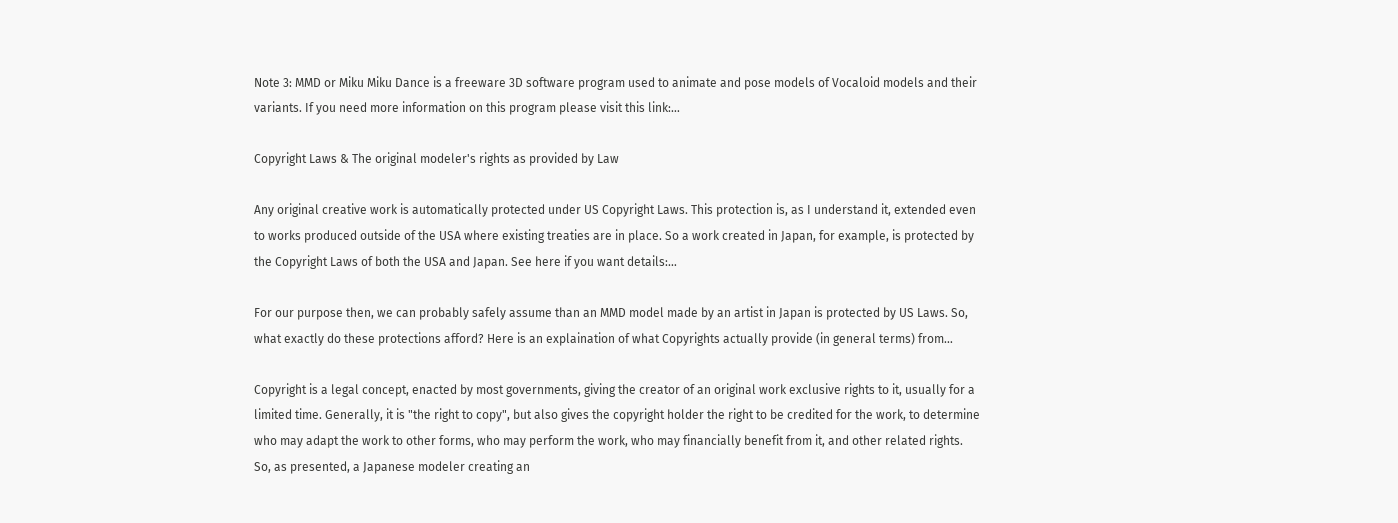Note 3: MMD or Miku Miku Dance is a freeware 3D software program used to animate and pose models of Vocaloid models and their variants. If you need more information on this program please visit this link:…

Copyright Laws & The original modeler's rights as provided by Law

Any original creative work is automatically protected under US Copyright Laws. This protection is, as I understand it, extended even to works produced outside of the USA where existing treaties are in place. So a work created in Japan, for example, is protected by the Copyright Laws of both the USA and Japan. See here if you want details:…

For our purpose then, we can probably safely assume than an MMD model made by an artist in Japan is protected by US Laws. So, what exactly do these protections afford? Here is an explaination of what Copyrights actually provide (in general terms) from…

Copyright is a legal concept, enacted by most governments, giving the creator of an original work exclusive rights to it, usually for a limited time. Generally, it is "the right to copy", but also gives the copyright holder the right to be credited for the work, to determine who may adapt the work to other forms, who may perform the work, who may financially benefit from it, and other related rights.
So, as presented, a Japanese modeler creating an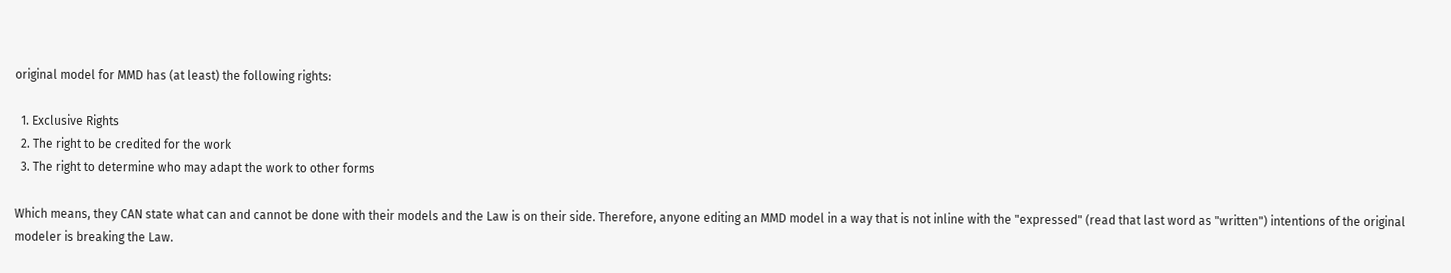original model for MMD has (at least) the following rights:

  1. Exclusive Rights
  2. The right to be credited for the work
  3. The right to determine who may adapt the work to other forms

Which means, they CAN state what can and cannot be done with their models and the Law is on their side. Therefore, anyone editing an MMD model in a way that is not inline with the "expressed" (read that last word as "written") intentions of the original modeler is breaking the Law.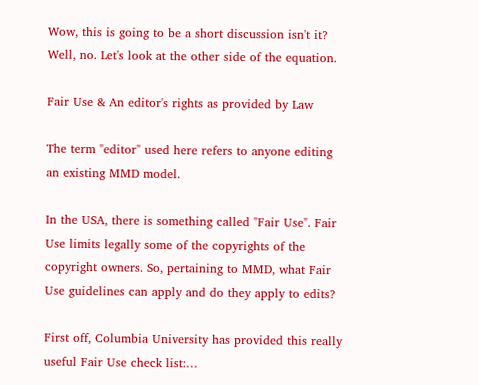Wow, this is going to be a short discussion isn't it? Well, no. Let's look at the other side of the equation.

Fair Use & An editor's rights as provided by Law

The term "editor" used here refers to anyone editing an existing MMD model.

In the USA, there is something called "Fair Use". Fair Use limits legally some of the copyrights of the copyright owners. So, pertaining to MMD, what Fair Use guidelines can apply and do they apply to edits?

First off, Columbia University has provided this really useful Fair Use check list:…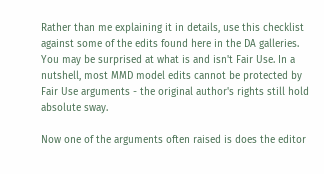Rather than me explaining it in details, use this checklist against some of the edits found here in the DA galleries. You may be surprised at what is and isn't Fair Use. In a nutshell, most MMD model edits cannot be protected by Fair Use arguments - the original author's rights still hold absolute sway.

Now one of the arguments often raised is does the editor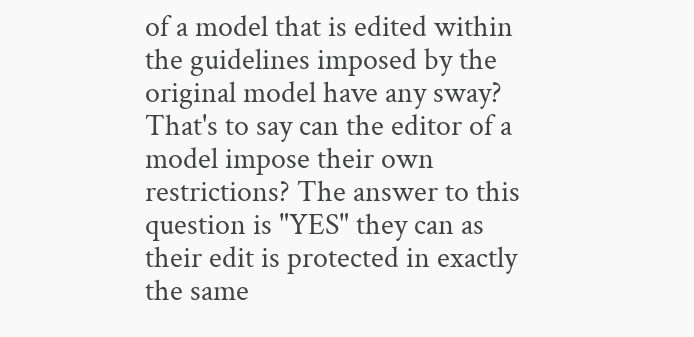of a model that is edited within the guidelines imposed by the original model have any sway? That's to say can the editor of a model impose their own restrictions? The answer to this question is "YES" they can as their edit is protected in exactly the same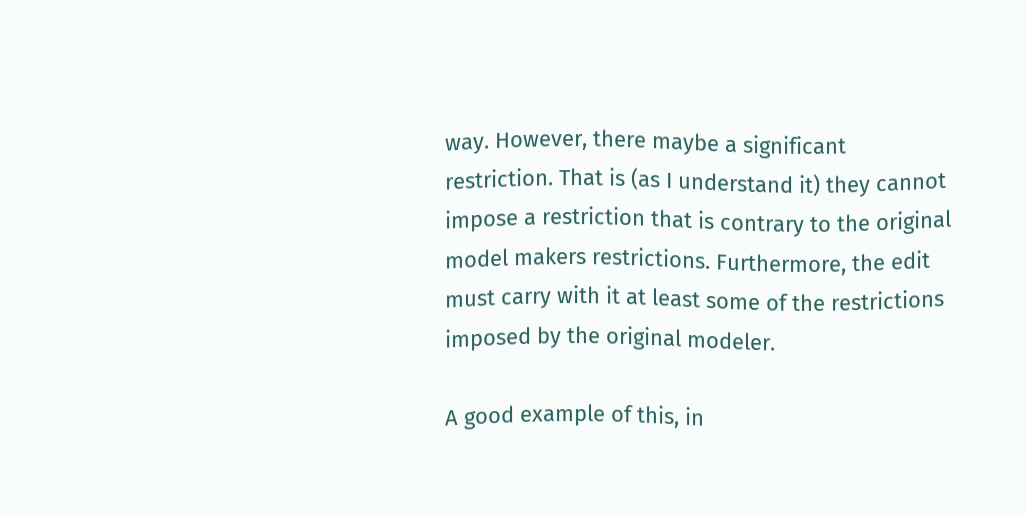way. However, there maybe a significant restriction. That is (as I understand it) they cannot impose a restriction that is contrary to the original model makers restrictions. Furthermore, the edit must carry with it at least some of the restrictions imposed by the original modeler.

A good example of this, in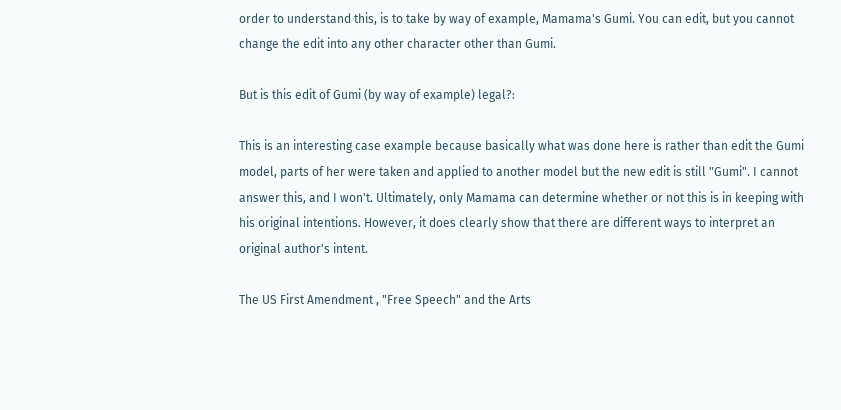order to understand this, is to take by way of example, Mamama's Gumi. You can edit, but you cannot change the edit into any other character other than Gumi.

But is this edit of Gumi (by way of example) legal?:

This is an interesting case example because basically what was done here is rather than edit the Gumi model, parts of her were taken and applied to another model but the new edit is still "Gumi". I cannot answer this, and I won't. Ultimately, only Mamama can determine whether or not this is in keeping with his original intentions. However, it does clearly show that there are different ways to interpret an original author's intent.

The US First Amendment , "Free Speech" and the Arts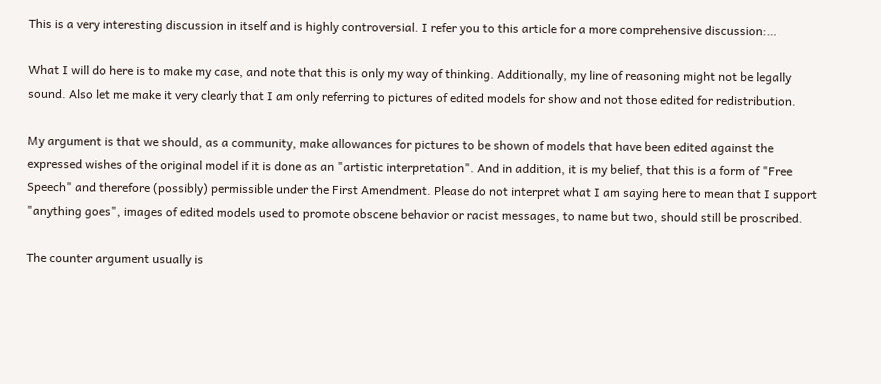This is a very interesting discussion in itself and is highly controversial. I refer you to this article for a more comprehensive discussion:…

What I will do here is to make my case, and note that this is only my way of thinking. Additionally, my line of reasoning might not be legally sound. Also let me make it very clearly that I am only referring to pictures of edited models for show and not those edited for redistribution.

My argument is that we should, as a community, make allowances for pictures to be shown of models that have been edited against the expressed wishes of the original model if it is done as an "artistic interpretation". And in addition, it is my belief, that this is a form of "Free Speech" and therefore (possibly) permissible under the First Amendment. Please do not interpret what I am saying here to mean that I support "anything goes", images of edited models used to promote obscene behavior or racist messages, to name but two, should still be proscribed.

The counter argument usually is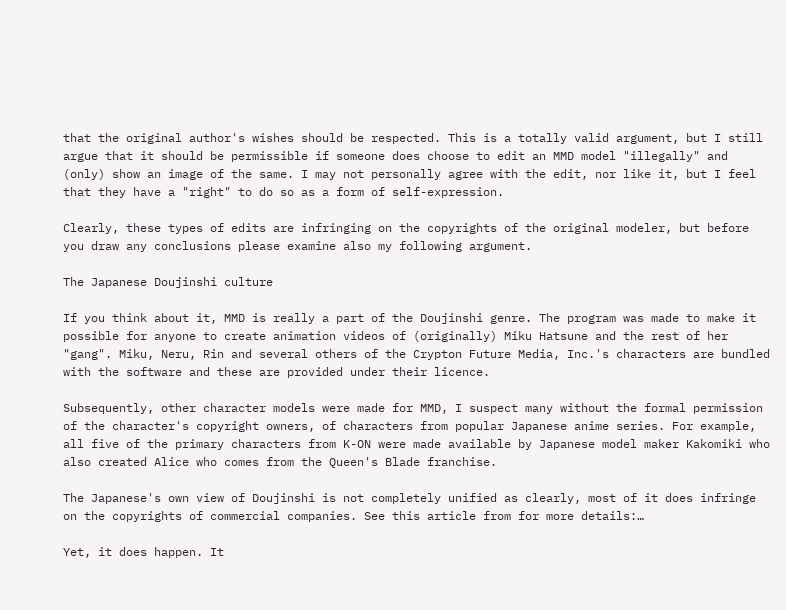that the original author's wishes should be respected. This is a totally valid argument, but I still argue that it should be permissible if someone does choose to edit an MMD model "illegally" and (only) show an image of the same. I may not personally agree with the edit, nor like it, but I feel that they have a "right" to do so as a form of self-expression.

Clearly, these types of edits are infringing on the copyrights of the original modeler, but before you draw any conclusions please examine also my following argument.

The Japanese Doujinshi culture

If you think about it, MMD is really a part of the Doujinshi genre. The program was made to make it possible for anyone to create animation videos of (originally) Miku Hatsune and the rest of her "gang". Miku, Neru, Rin and several others of the Crypton Future Media, Inc.'s characters are bundled with the software and these are provided under their licence.

Subsequently, other character models were made for MMD, I suspect many without the formal permission of the character's copyright owners, of characters from popular Japanese anime series. For example, all five of the primary characters from K-ON were made available by Japanese model maker Kakomiki who also created Alice who comes from the Queen's Blade franchise.

The Japanese's own view of Doujinshi is not completely unified as clearly, most of it does infringe on the copyrights of commercial companies. See this article from for more details:…

Yet, it does happen. It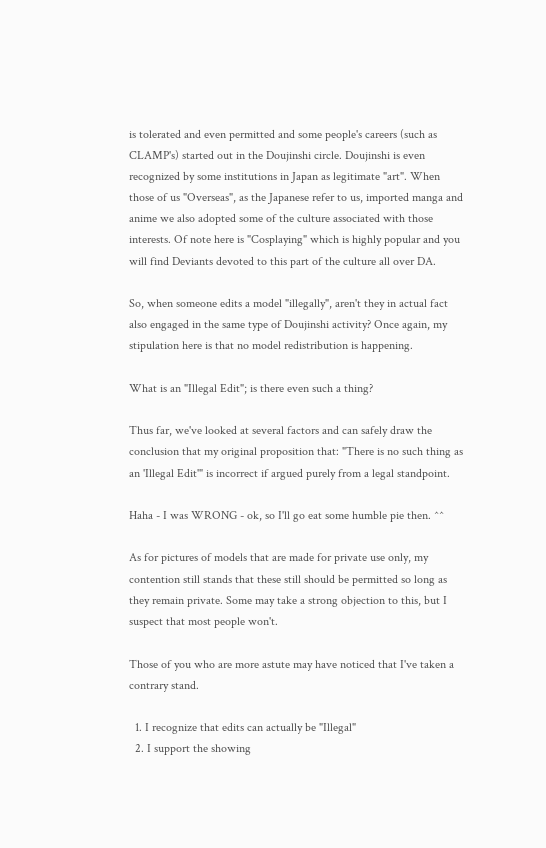is tolerated and even permitted and some people's careers (such as CLAMP's) started out in the Doujinshi circle. Doujinshi is even recognized by some institutions in Japan as legitimate "art". When those of us "Overseas", as the Japanese refer to us, imported manga and anime we also adopted some of the culture associated with those interests. Of note here is "Cosplaying" which is highly popular and you will find Deviants devoted to this part of the culture all over DA.

So, when someone edits a model "illegally", aren't they in actual fact also engaged in the same type of Doujinshi activity? Once again, my stipulation here is that no model redistribution is happening.

What is an "Illegal Edit"; is there even such a thing?

Thus far, we've looked at several factors and can safely draw the conclusion that my original proposition that: "There is no such thing as an 'Illegal Edit'" is incorrect if argued purely from a legal standpoint.

Haha - I was WRONG - ok, so I'll go eat some humble pie then. ^^

As for pictures of models that are made for private use only, my contention still stands that these still should be permitted so long as they remain private. Some may take a strong objection to this, but I suspect that most people won't.

Those of you who are more astute may have noticed that I've taken a contrary stand.

  1. I recognize that edits can actually be "Illegal"
  2. I support the showing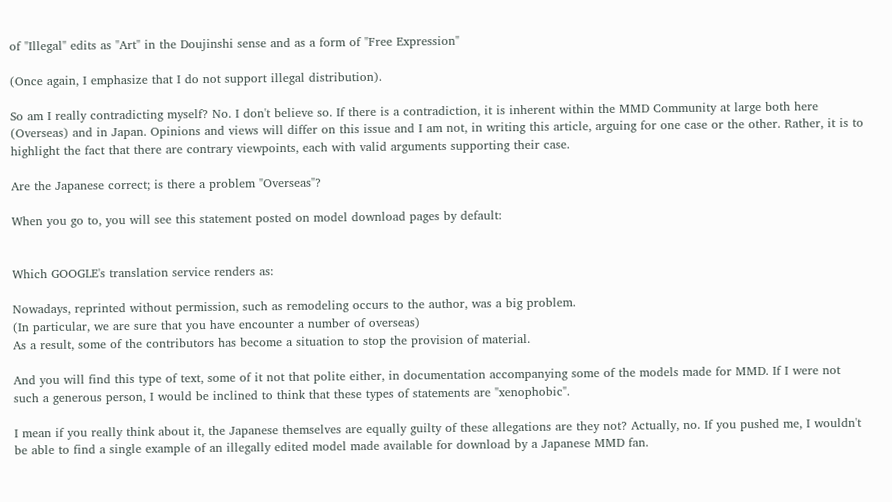of "Illegal" edits as "Art" in the Doujinshi sense and as a form of "Free Expression"

(Once again, I emphasize that I do not support illegal distribution).

So am I really contradicting myself? No. I don't believe so. If there is a contradiction, it is inherent within the MMD Community at large both here (Overseas) and in Japan. Opinions and views will differ on this issue and I am not, in writing this article, arguing for one case or the other. Rather, it is to highlight the fact that there are contrary viewpoints, each with valid arguments supporting their case.

Are the Japanese correct; is there a problem "Overseas"?

When you go to, you will see this statement posted on model download pages by default:


Which GOOGLE's translation service renders as:

Nowadays, reprinted without permission, such as remodeling occurs to the author, was a big problem.
(In particular, we are sure that you have encounter a number of overseas)
As a result, some of the contributors has become a situation to stop the provision of material.

And you will find this type of text, some of it not that polite either, in documentation accompanying some of the models made for MMD. If I were not such a generous person, I would be inclined to think that these types of statements are "xenophobic".

I mean if you really think about it, the Japanese themselves are equally guilty of these allegations are they not? Actually, no. If you pushed me, I wouldn't be able to find a single example of an illegally edited model made available for download by a Japanese MMD fan.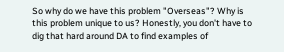So why do we have this problem "Overseas"? Why is this problem unique to us? Honestly, you don't have to dig that hard around DA to find examples of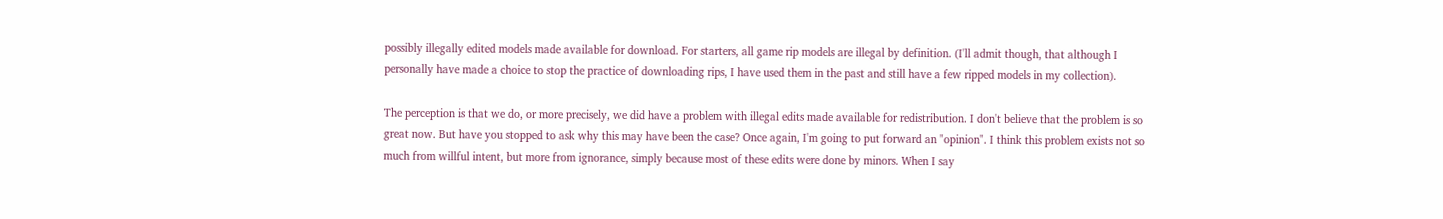possibly illegally edited models made available for download. For starters, all game rip models are illegal by definition. (I'll admit though, that although I personally have made a choice to stop the practice of downloading rips, I have used them in the past and still have a few ripped models in my collection).

The perception is that we do, or more precisely, we did have a problem with illegal edits made available for redistribution. I don't believe that the problem is so great now. But have you stopped to ask why this may have been the case? Once again, I'm going to put forward an "opinion". I think this problem exists not so much from willful intent, but more from ignorance, simply because most of these edits were done by minors. When I say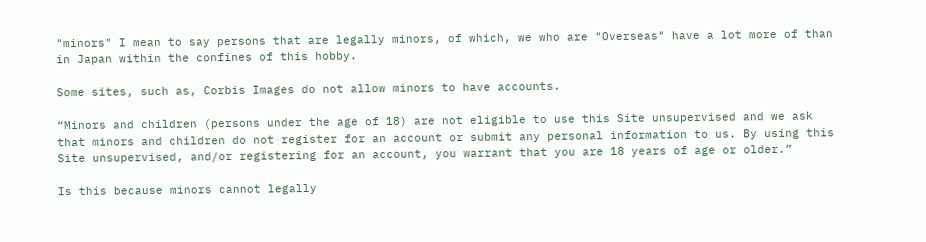"minors" I mean to say persons that are legally minors, of which, we who are "Overseas" have a lot more of than in Japan within the confines of this hobby.

Some sites, such as, Corbis Images do not allow minors to have accounts.

“Minors and children (persons under the age of 18) are not eligible to use this Site unsupervised and we ask that minors and children do not register for an account or submit any personal information to us. By using this Site unsupervised, and/or registering for an account, you warrant that you are 18 years of age or older.”

Is this because minors cannot legally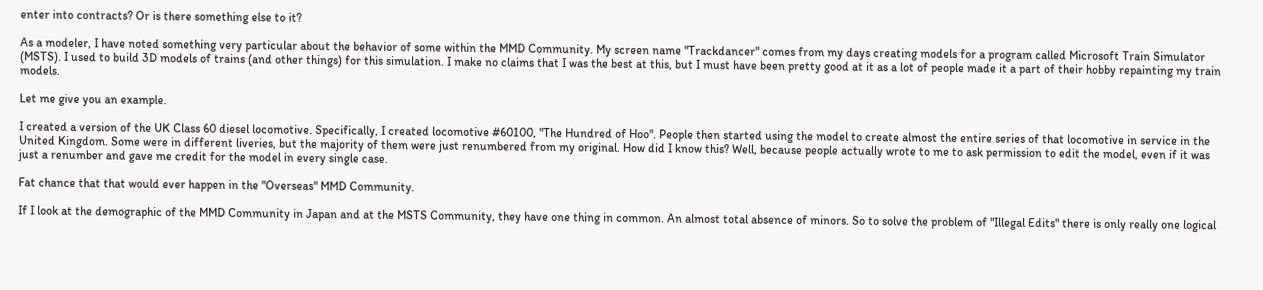enter into contracts? Or is there something else to it?

As a modeler, I have noted something very particular about the behavior of some within the MMD Community. My screen name "Trackdancer" comes from my days creating models for a program called Microsoft Train Simulator (MSTS). I used to build 3D models of trains (and other things) for this simulation. I make no claims that I was the best at this, but I must have been pretty good at it as a lot of people made it a part of their hobby repainting my train models.

Let me give you an example.

I created a version of the UK Class 60 diesel locomotive. Specifically, I created locomotive #60100, "The Hundred of Hoo". People then started using the model to create almost the entire series of that locomotive in service in the United Kingdom. Some were in different liveries, but the majority of them were just renumbered from my original. How did I know this? Well, because people actually wrote to me to ask permission to edit the model, even if it was just a renumber and gave me credit for the model in every single case.

Fat chance that that would ever happen in the "Overseas" MMD Community.

If I look at the demographic of the MMD Community in Japan and at the MSTS Community, they have one thing in common. An almost total absence of minors. So to solve the problem of "Illegal Edits" there is only really one logical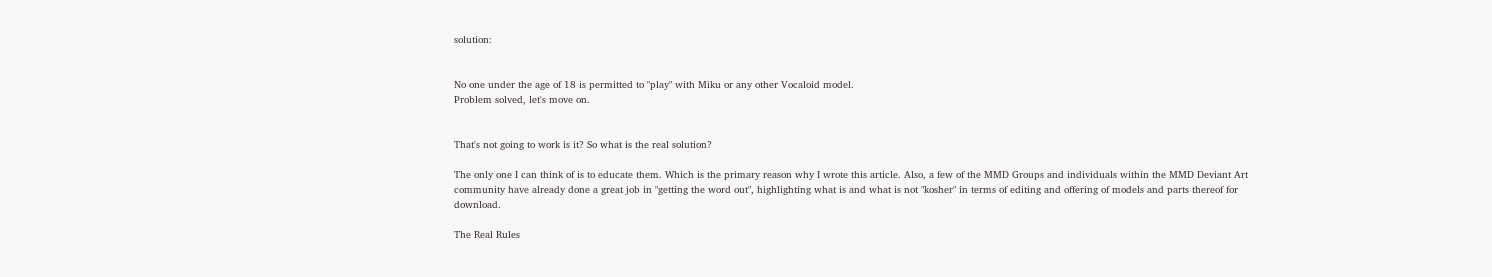solution:


No one under the age of 18 is permitted to "play" with Miku or any other Vocaloid model.
Problem solved, let's move on.


That's not going to work is it? So what is the real solution?

The only one I can think of is to educate them. Which is the primary reason why I wrote this article. Also, a few of the MMD Groups and individuals within the MMD Deviant Art community have already done a great job in "getting the word out", highlighting what is and what is not "kosher" in terms of editing and offering of models and parts thereof for download.

The Real Rules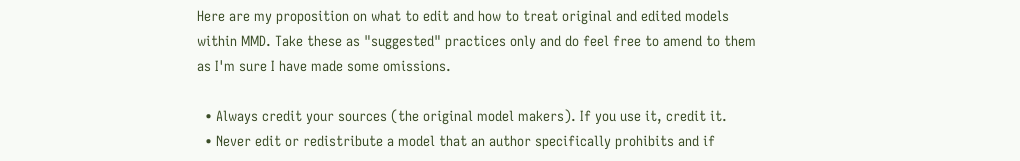Here are my proposition on what to edit and how to treat original and edited models within MMD. Take these as "suggested" practices only and do feel free to amend to them as I'm sure I have made some omissions.

  • Always credit your sources (the original model makers). If you use it, credit it.
  • Never edit or redistribute a model that an author specifically prohibits and if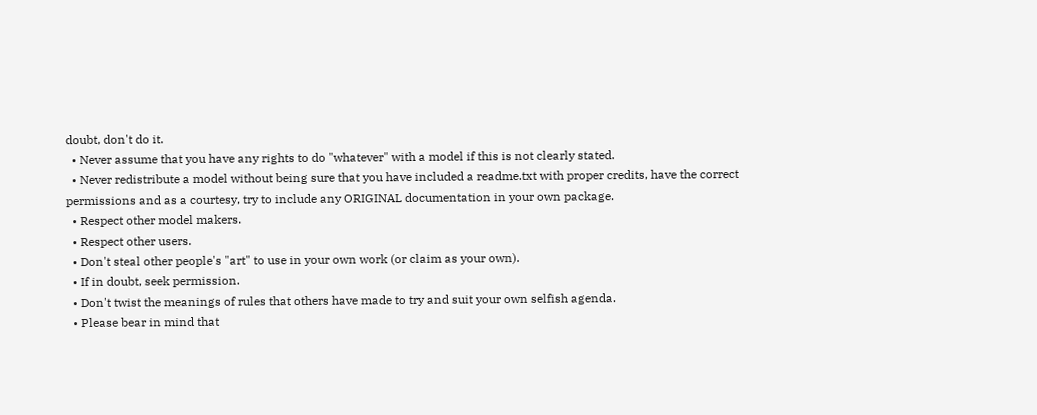doubt, don't do it.
  • Never assume that you have any rights to do "whatever" with a model if this is not clearly stated.
  • Never redistribute a model without being sure that you have included a readme.txt with proper credits, have the correct permissions and as a courtesy, try to include any ORIGINAL documentation in your own package.
  • Respect other model makers.
  • Respect other users.
  • Don't steal other people's "art" to use in your own work (or claim as your own).
  • If in doubt, seek permission.
  • Don't twist the meanings of rules that others have made to try and suit your own selfish agenda.
  • Please bear in mind that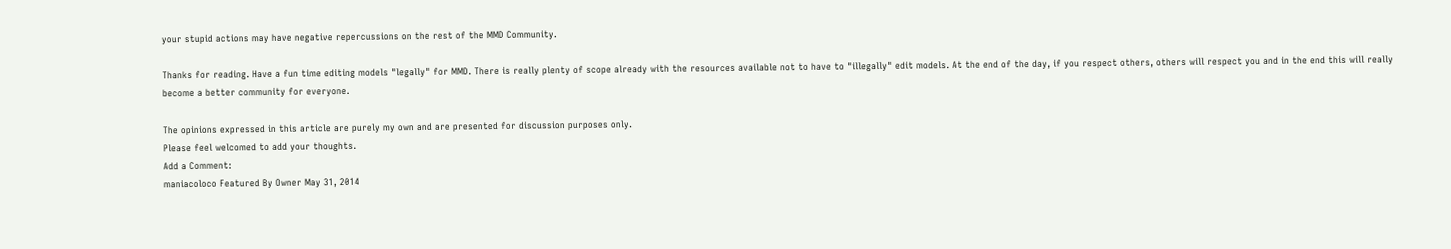your stupid actions may have negative repercussions on the rest of the MMD Community.

Thanks for reading. Have a fun time editing models "legally" for MMD. There is really plenty of scope already with the resources available not to have to "illegally" edit models. At the end of the day, if you respect others, others will respect you and in the end this will really become a better community for everyone.

The opinions expressed in this article are purely my own and are presented for discussion purposes only.
Please feel welcomed to add your thoughts.
Add a Comment:
maniacoloco Featured By Owner May 31, 2014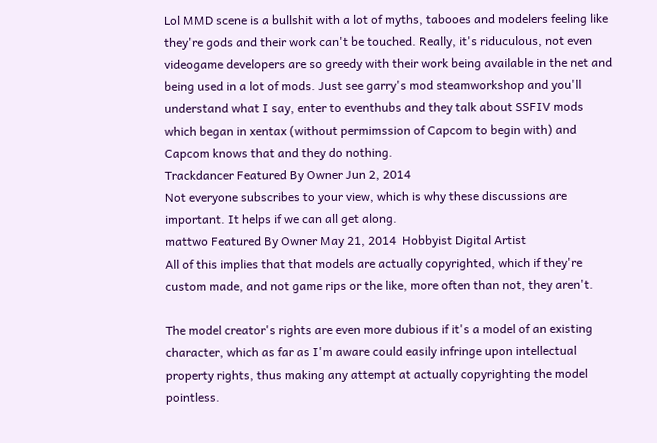Lol MMD scene is a bullshit with a lot of myths, tabooes and modelers feeling like they're gods and their work can't be touched. Really, it's riduculous, not even videogame developers are so greedy with their work being available in the net and being used in a lot of mods. Just see garry's mod steamworkshop and you'll understand what I say, enter to eventhubs and they talk about SSFIV mods which began in xentax (without permimssion of Capcom to begin with) and Capcom knows that and they do nothing.
Trackdancer Featured By Owner Jun 2, 2014
Not everyone subscribes to your view, which is why these discussions are important. It helps if we can all get along.
mattwo Featured By Owner May 21, 2014  Hobbyist Digital Artist
All of this implies that that models are actually copyrighted, which if they're custom made, and not game rips or the like, more often than not, they aren't.

The model creator's rights are even more dubious if it's a model of an existing character, which as far as I'm aware could easily infringe upon intellectual property rights, thus making any attempt at actually copyrighting the model pointless.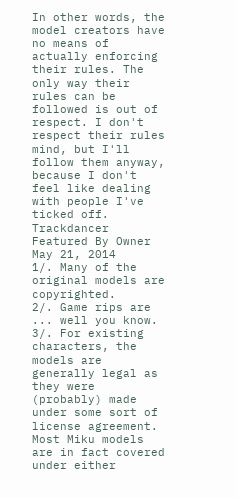In other words, the model creators have no means of actually enforcing their rules. The only way their rules can be followed is out of respect. I don't respect their rules mind, but I'll follow them anyway, because I don't feel like dealing with people I've ticked off.
Trackdancer Featured By Owner May 21, 2014
1/. Many of the original models are copyrighted.
2/. Game rips are ... well you know.
3/. For existing characters, the models are generally legal as they were (probably) made under some sort of license agreement. Most Miku models are in fact covered under either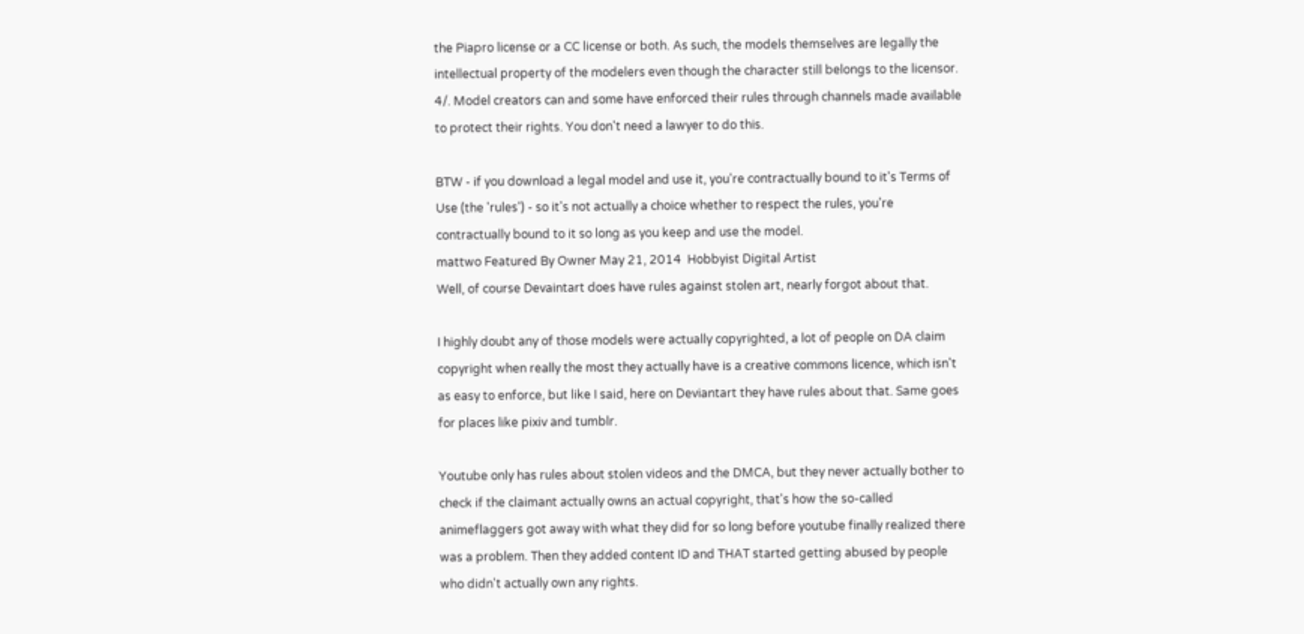the Piapro license or a CC license or both. As such, the models themselves are legally the intellectual property of the modelers even though the character still belongs to the licensor.
4/. Model creators can and some have enforced their rules through channels made available to protect their rights. You don't need a lawyer to do this.

BTW - if you download a legal model and use it, you're contractually bound to it's Terms of Use (the 'rules') - so it's not actually a choice whether to respect the rules, you're contractually bound to it so long as you keep and use the model.
mattwo Featured By Owner May 21, 2014  Hobbyist Digital Artist
Well, of course Devaintart does have rules against stolen art, nearly forgot about that.

I highly doubt any of those models were actually copyrighted, a lot of people on DA claim copyright when really the most they actually have is a creative commons licence, which isn't as easy to enforce, but like I said, here on Deviantart they have rules about that. Same goes for places like pixiv and tumblr.

Youtube only has rules about stolen videos and the DMCA, but they never actually bother to check if the claimant actually owns an actual copyright, that's how the so-called animeflaggers got away with what they did for so long before youtube finally realized there was a problem. Then they added content ID and THAT started getting abused by people who didn't actually own any rights.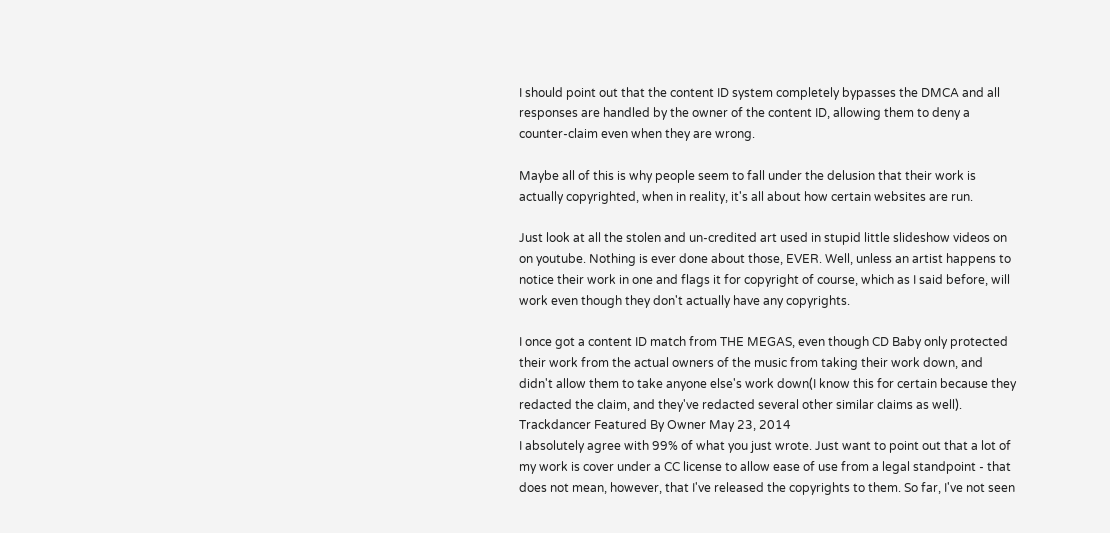I should point out that the content ID system completely bypasses the DMCA and all responses are handled by the owner of the content ID, allowing them to deny a counter-claim even when they are wrong.

Maybe all of this is why people seem to fall under the delusion that their work is actually copyrighted, when in reality, it's all about how certain websites are run.

Just look at all the stolen and un-credited art used in stupid little slideshow videos on on youtube. Nothing is ever done about those, EVER. Well, unless an artist happens to notice their work in one and flags it for copyright of course, which as I said before, will work even though they don't actually have any copyrights.

I once got a content ID match from THE MEGAS, even though CD Baby only protected their work from the actual owners of the music from taking their work down, and didn't allow them to take anyone else's work down(I know this for certain because they redacted the claim, and they've redacted several other similar claims as well).
Trackdancer Featured By Owner May 23, 2014
I absolutely agree with 99% of what you just wrote. Just want to point out that a lot of my work is cover under a CC license to allow ease of use from a legal standpoint - that does not mean, however, that I've released the copyrights to them. So far, I've not seen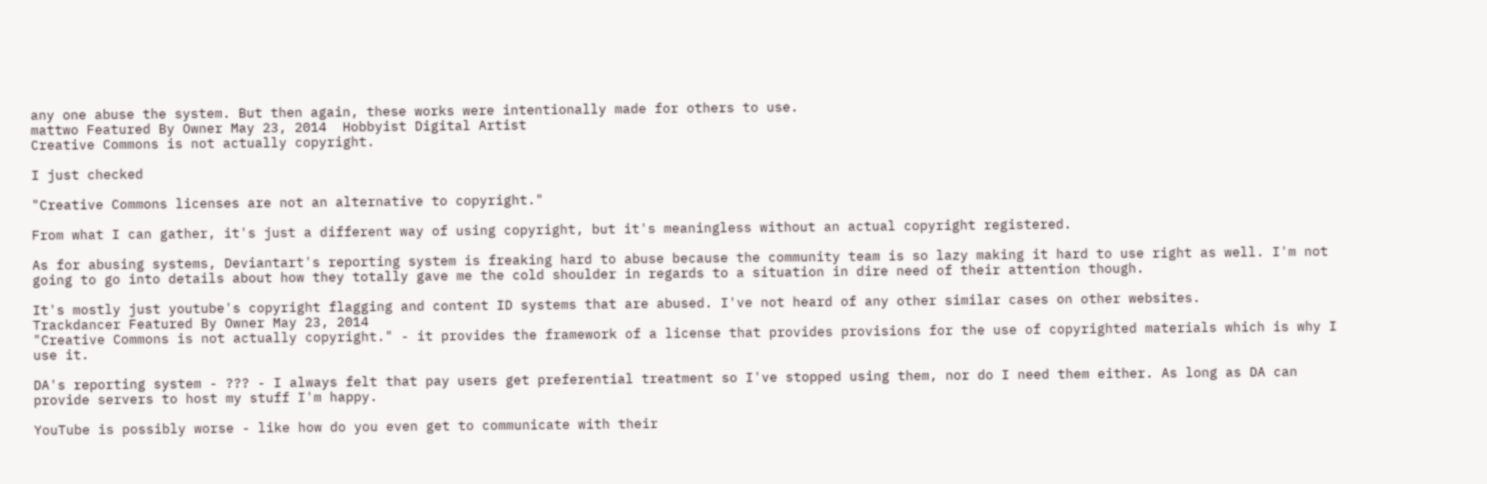any one abuse the system. But then again, these works were intentionally made for others to use.
mattwo Featured By Owner May 23, 2014  Hobbyist Digital Artist
Creative Commons is not actually copyright.

I just checked

"Creative Commons licenses are not an alternative to copyright."

From what I can gather, it's just a different way of using copyright, but it's meaningless without an actual copyright registered.

As for abusing systems, Deviantart's reporting system is freaking hard to abuse because the community team is so lazy making it hard to use right as well. I'm not going to go into details about how they totally gave me the cold shoulder in regards to a situation in dire need of their attention though.

It's mostly just youtube's copyright flagging and content ID systems that are abused. I've not heard of any other similar cases on other websites.
Trackdancer Featured By Owner May 23, 2014
"Creative Commons is not actually copyright." - it provides the framework of a license that provides provisions for the use of copyrighted materials which is why I use it.

DA's reporting system - ??? - I always felt that pay users get preferential treatment so I've stopped using them, nor do I need them either. As long as DA can provide servers to host my stuff I'm happy.

YouTube is possibly worse - like how do you even get to communicate with their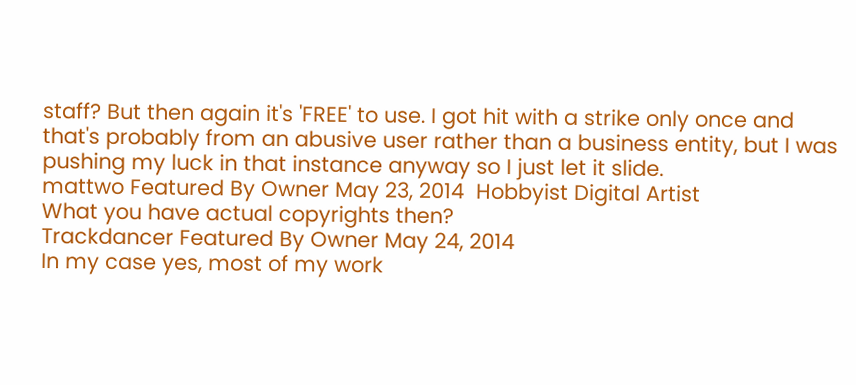staff? But then again it's 'FREE' to use. I got hit with a strike only once and that's probably from an abusive user rather than a business entity, but I was pushing my luck in that instance anyway so I just let it slide.
mattwo Featured By Owner May 23, 2014  Hobbyist Digital Artist
What you have actual copyrights then?
Trackdancer Featured By Owner May 24, 2014
In my case yes, most of my work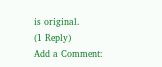is original.
(1 Reply)
Add a Comment: